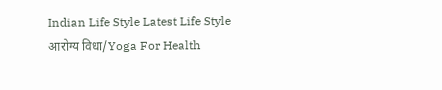Indian Life Style Latest Life Style आरोग्य विधा/Yoga For Health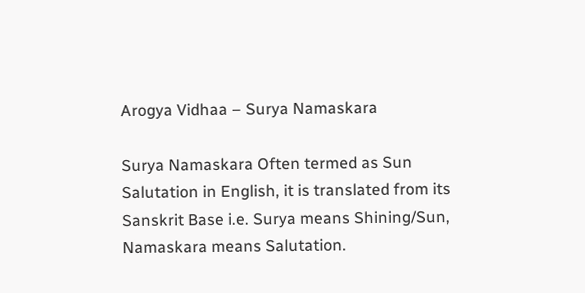Arogya Vidhaa – Surya Namaskara

Surya Namaskara Often termed as Sun Salutation in English, it is translated from its Sanskrit Base i.e. Surya means Shining/Sun, Namaskara means Salutation.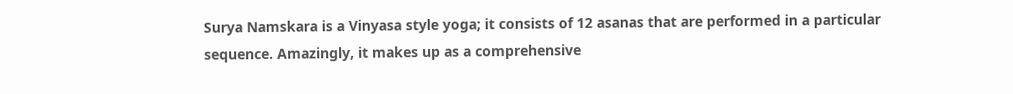Surya Namskara is a Vinyasa style yoga; it consists of 12 asanas that are performed in a particular sequence. Amazingly, it makes up as a comprehensive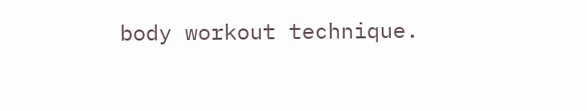body workout technique.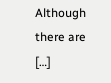Although there are […]